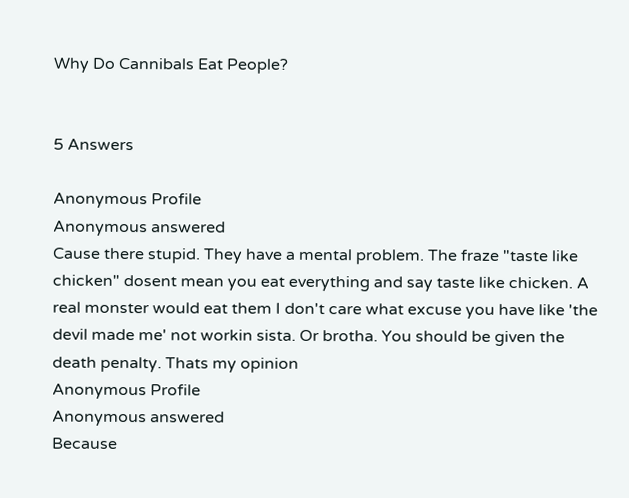Why Do Cannibals Eat People?


5 Answers

Anonymous Profile
Anonymous answered
Cause there stupid. They have a mental problem. The fraze "taste like chicken" dosent mean you eat everything and say taste like chicken. A real monster would eat them I don't care what excuse you have like 'the devil made me' not workin sista. Or brotha. You should be given the death penalty. Thats my opinion
Anonymous Profile
Anonymous answered
Because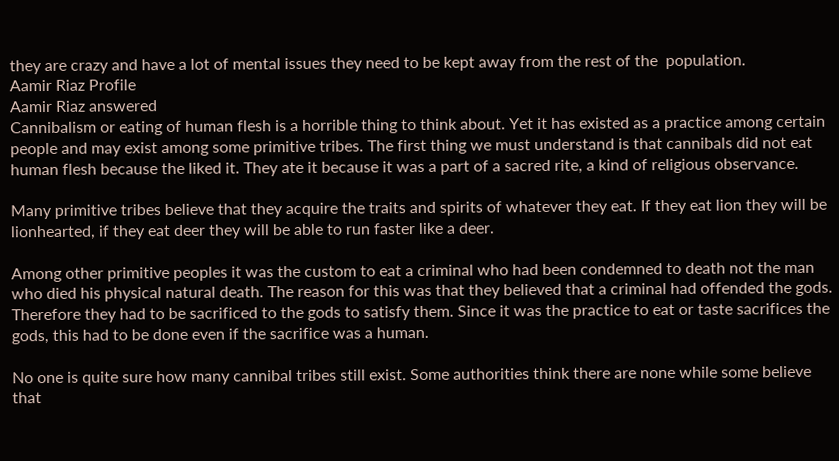they are crazy and have a lot of mental issues they need to be kept away from the rest of the  population.
Aamir Riaz Profile
Aamir Riaz answered
Cannibalism or eating of human flesh is a horrible thing to think about. Yet it has existed as a practice among certain people and may exist among some primitive tribes. The first thing we must understand is that cannibals did not eat human flesh because the liked it. They ate it because it was a part of a sacred rite, a kind of religious observance.

Many primitive tribes believe that they acquire the traits and spirits of whatever they eat. If they eat lion they will be lionhearted, if they eat deer they will be able to run faster like a deer.

Among other primitive peoples it was the custom to eat a criminal who had been condemned to death not the man who died his physical natural death. The reason for this was that they believed that a criminal had offended the gods. Therefore they had to be sacrificed to the gods to satisfy them. Since it was the practice to eat or taste sacrifices the gods, this had to be done even if the sacrifice was a human.

No one is quite sure how many cannibal tribes still exist. Some authorities think there are none while some believe that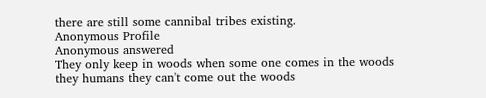there are still some cannibal tribes existing.
Anonymous Profile
Anonymous answered
They only keep in woods when some one comes in the woods they humans they can't come out the woods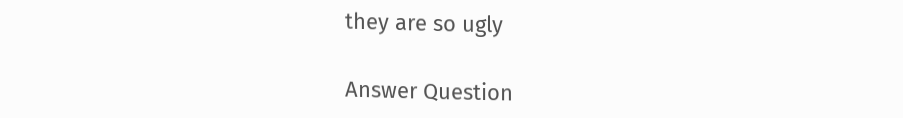they are so ugly

Answer Question